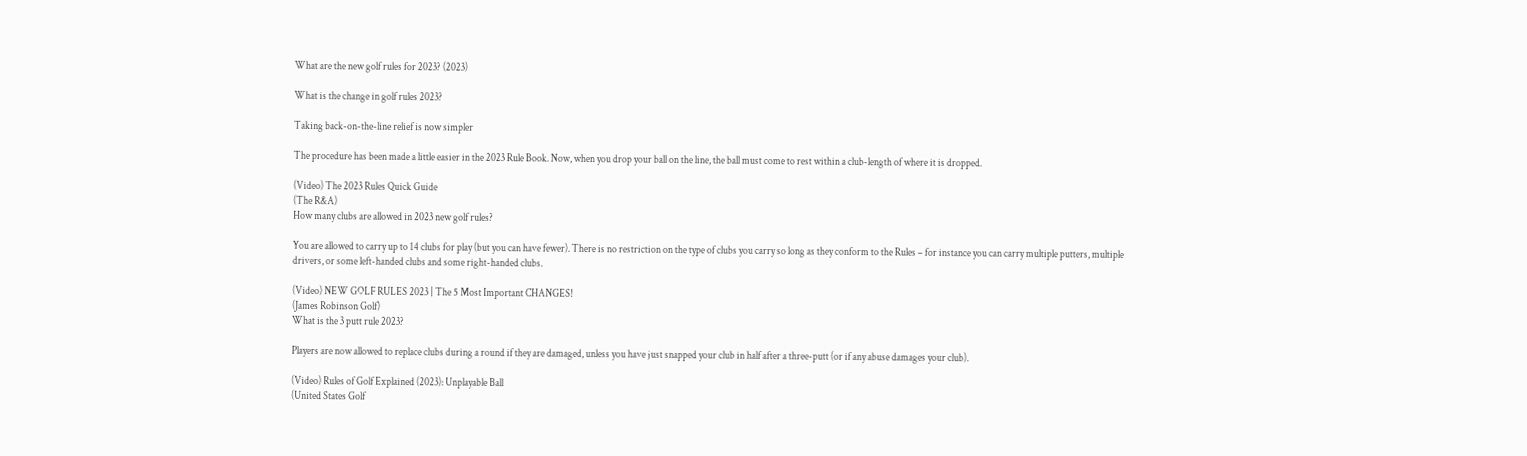What are the new golf rules for 2023? (2023)

What is the change in golf rules 2023?

Taking back-on-the-line relief is now simpler

The procedure has been made a little easier in the 2023 Rule Book. Now, when you drop your ball on the line, the ball must come to rest within a club-length of where it is dropped.

(Video) The 2023 Rules Quick Guide
(The R&A)
How many clubs are allowed in 2023 new golf rules?

You are allowed to carry up to 14 clubs for play (but you can have fewer). There is no restriction on the type of clubs you carry so long as they conform to the Rules – for instance you can carry multiple putters, multiple drivers, or some left-handed clubs and some right-handed clubs.

(Video) NEW GOLF RULES 2023 | The 5 Most Important CHANGES!
(James Robinson Golf)
What is the 3 putt rule 2023?

Players are now allowed to replace clubs during a round if they are damaged, unless you have just snapped your club in half after a three-putt (or if any abuse damages your club).

(Video) Rules of Golf Explained (2023): Unplayable Ball
(United States Golf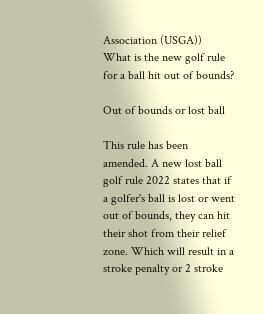Association (USGA))
What is the new golf rule for a ball hit out of bounds?

Out of bounds or lost ball

This rule has been amended. A new lost ball golf rule 2022 states that if a golfer's ball is lost or went out of bounds, they can hit their shot from their relief zone. Which will result in a stroke penalty or 2 stroke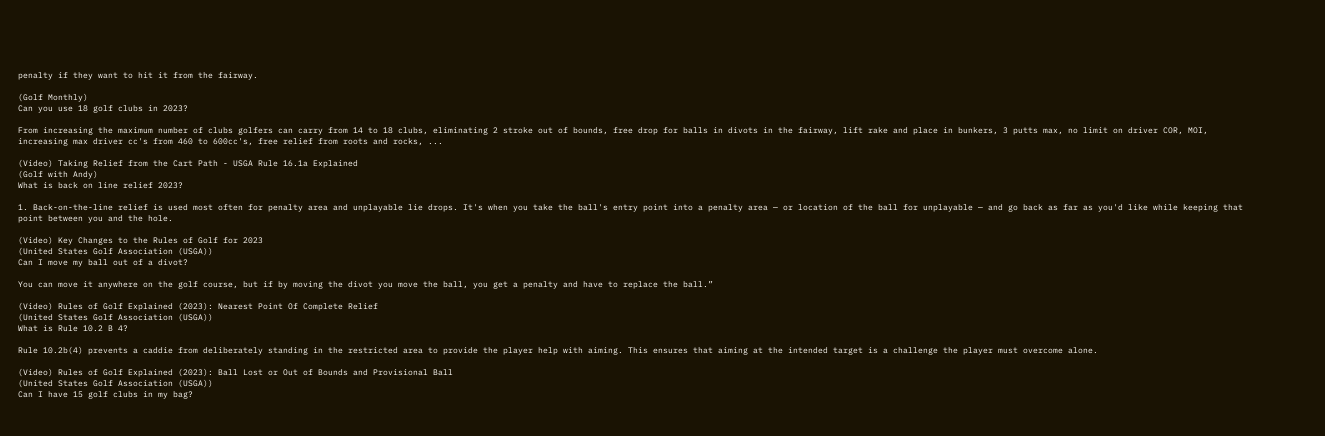penalty if they want to hit it from the fairway.

(Golf Monthly)
Can you use 18 golf clubs in 2023?

From increasing the maximum number of clubs golfers can carry from 14 to 18 clubs, eliminating 2 stroke out of bounds, free drop for balls in divots in the fairway, lift rake and place in bunkers, 3 putts max, no limit on driver COR, MOI, increasing max driver cc's from 460 to 600cc's, free relief from roots and rocks, ...

(Video) Taking Relief from the Cart Path - USGA Rule 16.1a Explained
(Golf with Andy)
What is back on line relief 2023?

1. Back-on-the-line relief is used most often for penalty area and unplayable lie drops. It's when you take the ball's entry point into a penalty area — or location of the ball for unplayable — and go back as far as you'd like while keeping that point between you and the hole.

(Video) Key Changes to the Rules of Golf for 2023
(United States Golf Association (USGA))
Can I move my ball out of a divot?

You can move it anywhere on the golf course, but if by moving the divot you move the ball, you get a penalty and have to replace the ball.”

(Video) Rules of Golf Explained (2023): Nearest Point Of Complete Relief
(United States Golf Association (USGA))
What is Rule 10.2 B 4?

Rule 10.2b(4) prevents a caddie from deliberately standing in the restricted area to provide the player help with aiming. This ensures that aiming at the intended target is a challenge the player must overcome alone.

(Video) Rules of Golf Explained (2023): Ball Lost or Out of Bounds and Provisional Ball
(United States Golf Association (USGA))
Can I have 15 golf clubs in my bag?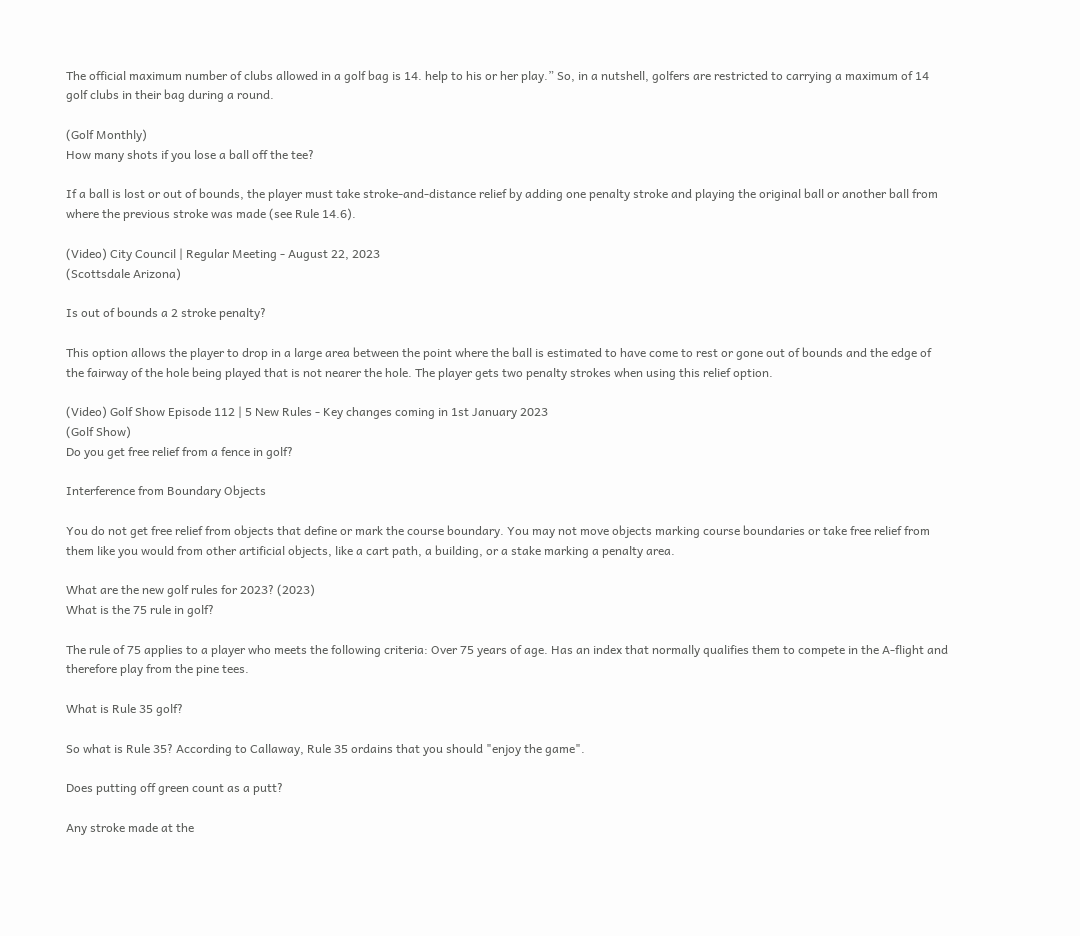The official maximum number of clubs allowed in a golf bag is 14. help to his or her play.” So, in a nutshell, golfers are restricted to carrying a maximum of 14 golf clubs in their bag during a round.

(Golf Monthly)
How many shots if you lose a ball off the tee?

If a ball is lost or out of bounds, the player must take stroke-and-distance relief by adding one penalty stroke and playing the original ball or another ball from where the previous stroke was made (see Rule 14.6).

(Video) City Council | Regular Meeting - August 22, 2023
(Scottsdale Arizona)

Is out of bounds a 2 stroke penalty?

This option allows the player to drop in a large area between the point where the ball is estimated to have come to rest or gone out of bounds and the edge of the fairway of the hole being played that is not nearer the hole. The player gets two penalty strokes when using this relief option.

(Video) Golf Show Episode 112 | 5 New Rules - Key changes coming in 1st January 2023
(Golf Show)
Do you get free relief from a fence in golf?

Interference from Boundary Objects

You do not get free relief from objects that define or mark the course boundary. You may not move objects marking course boundaries or take free relief from them like you would from other artificial objects, like a cart path, a building, or a stake marking a penalty area.

What are the new golf rules for 2023? (2023)
What is the 75 rule in golf?

The rule of 75 applies to a player who meets the following criteria: Over 75 years of age. Has an index that normally qualifies them to compete in the A-flight and therefore play from the pine tees.

What is Rule 35 golf?

So what is Rule 35? According to Callaway, Rule 35 ordains that you should "enjoy the game".

Does putting off green count as a putt?

Any stroke made at the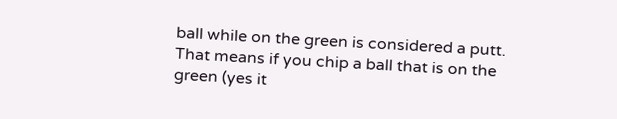ball while on the green is considered a putt. That means if you chip a ball that is on the green (yes it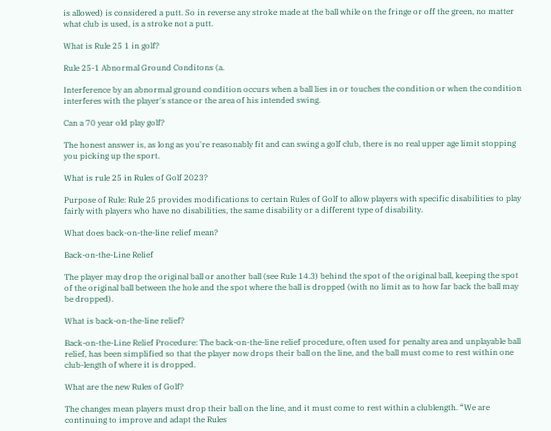is allowed) is considered a putt. So in reverse any stroke made at the ball while on the fringe or off the green, no matter what club is used, is a stroke not a putt.

What is Rule 25 1 in golf?

Rule 25-1 Abnormal Ground Conditons (a.

Interference by an abnormal ground condition occurs when a ball lies in or touches the condition or when the condition interferes with the player's stance or the area of his intended swing.

Can a 70 year old play golf?

The honest answer is, as long as you're reasonably fit and can swing a golf club, there is no real upper age limit stopping you picking up the sport.

What is rule 25 in Rules of Golf 2023?

Purpose of Rule: Rule 25 provides modifications to certain Rules of Golf to allow players with specific disabilities to play fairly with players who have no disabilities, the same disability or a different type of disability.

What does back-on-the-line relief mean?

Back-on-the-Line Relief

The player may drop the original ball or another ball (see Rule 14.3) behind the spot of the original ball, keeping the spot of the original ball between the hole and the spot where the ball is dropped (with no limit as to how far back the ball may be dropped).

What is back-on-the-line relief?

Back-on-the-Line Relief Procedure: The back-on-the-line relief procedure, often used for penalty area and unplayable ball relief, has been simplified so that the player now drops their ball on the line, and the ball must come to rest within one club-length of where it is dropped.

What are the new Rules of Golf?

The changes mean players must drop their ball on the line, and it must come to rest within a clublength. “We are continuing to improve and adapt the Rules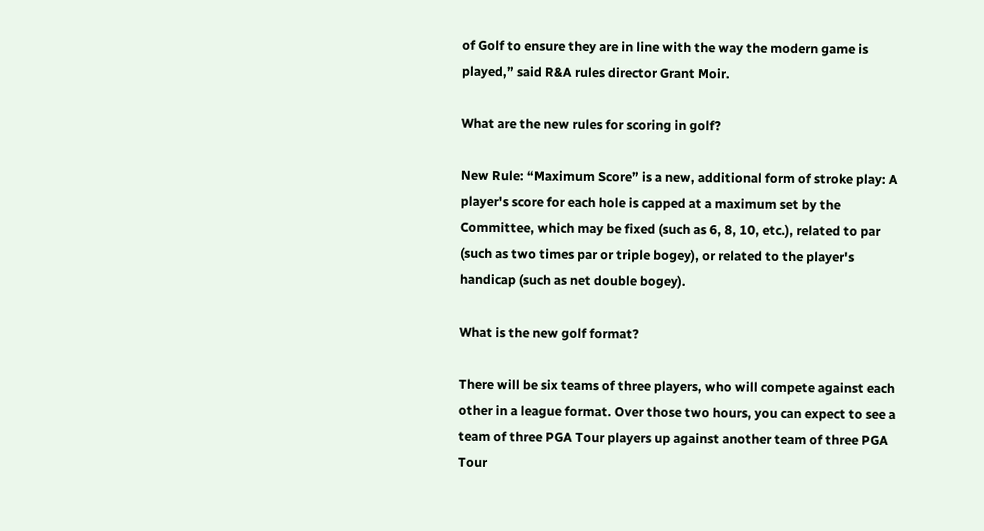of Golf to ensure they are in line with the way the modern game is played,” said R&A rules director Grant Moir.

What are the new rules for scoring in golf?

New Rule: “Maximum Score” is a new, additional form of stroke play: A player's score for each hole is capped at a maximum set by the Committee, which may be fixed (such as 6, 8, 10, etc.), related to par (such as two times par or triple bogey), or related to the player's handicap (such as net double bogey).

What is the new golf format?

There will be six teams of three players, who will compete against each other in a league format. Over those two hours, you can expect to see a team of three PGA Tour players up against another team of three PGA Tour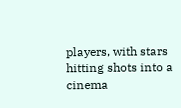players, with stars hitting shots into a cinema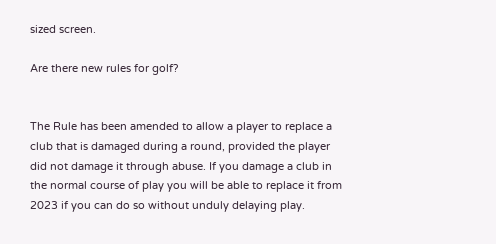sized screen.

Are there new rules for golf?


The Rule has been amended to allow a player to replace a club that is damaged during a round, provided the player did not damage it through abuse. If you damage a club in the normal course of play you will be able to replace it from 2023 if you can do so without unduly delaying play.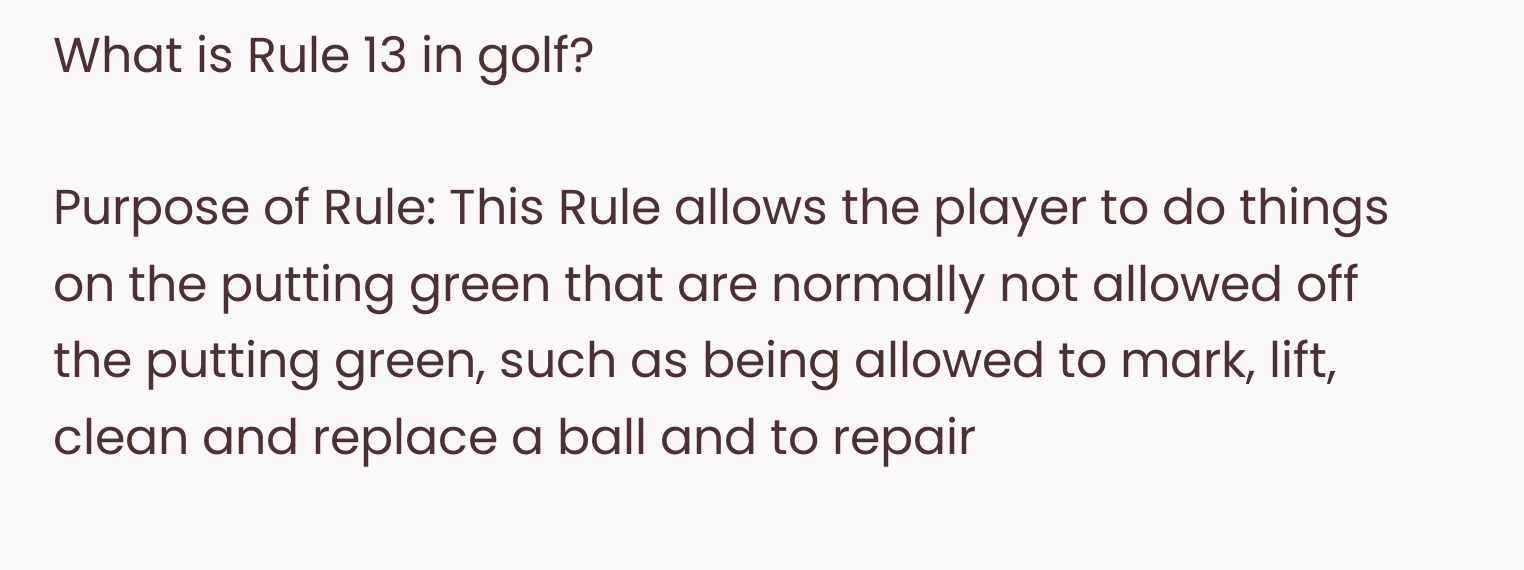What is Rule 13 in golf?

Purpose of Rule: This Rule allows the player to do things on the putting green that are normally not allowed off the putting green, such as being allowed to mark, lift, clean and replace a ball and to repair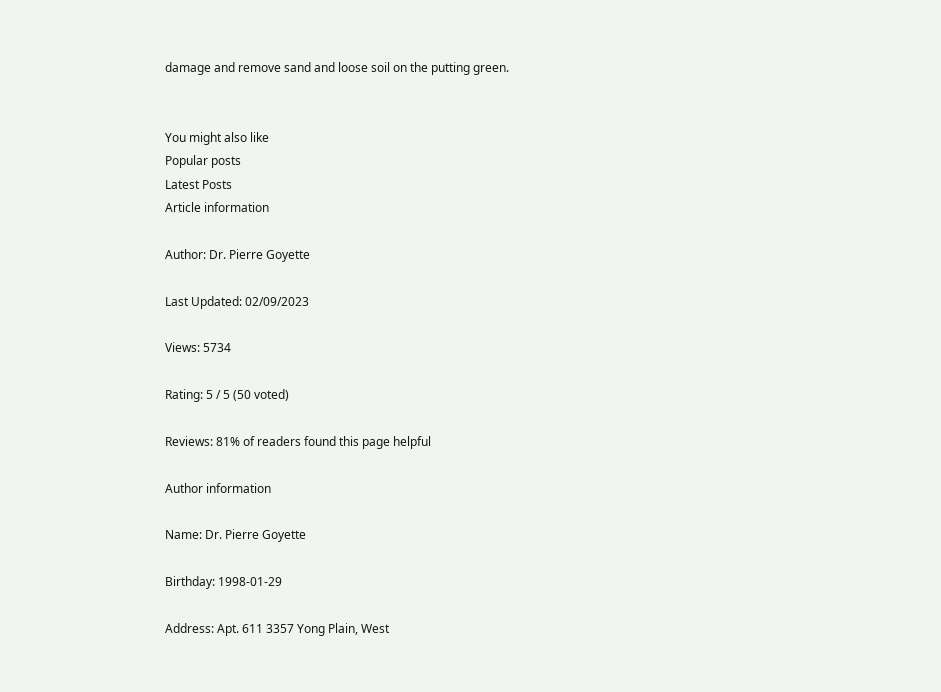damage and remove sand and loose soil on the putting green.


You might also like
Popular posts
Latest Posts
Article information

Author: Dr. Pierre Goyette

Last Updated: 02/09/2023

Views: 5734

Rating: 5 / 5 (50 voted)

Reviews: 81% of readers found this page helpful

Author information

Name: Dr. Pierre Goyette

Birthday: 1998-01-29

Address: Apt. 611 3357 Yong Plain, West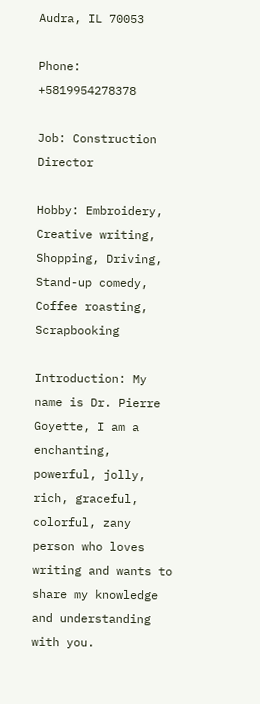Audra, IL 70053

Phone: +5819954278378

Job: Construction Director

Hobby: Embroidery, Creative writing, Shopping, Driving, Stand-up comedy, Coffee roasting, Scrapbooking

Introduction: My name is Dr. Pierre Goyette, I am a enchanting, powerful, jolly, rich, graceful, colorful, zany person who loves writing and wants to share my knowledge and understanding with you.